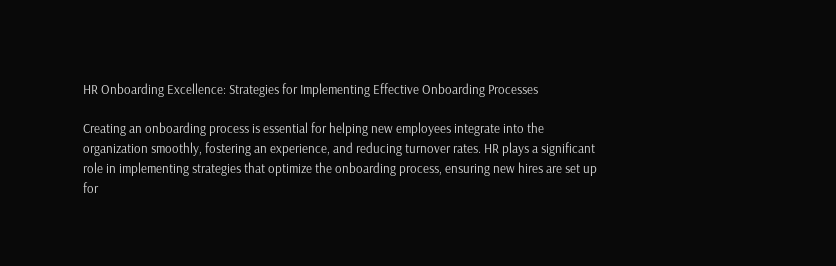HR Onboarding Excellence: Strategies for Implementing Effective Onboarding Processes

Creating an onboarding process is essential for helping new employees integrate into the organization smoothly, fostering an experience, and reducing turnover rates. HR plays a significant role in implementing strategies that optimize the onboarding process, ensuring new hires are set up for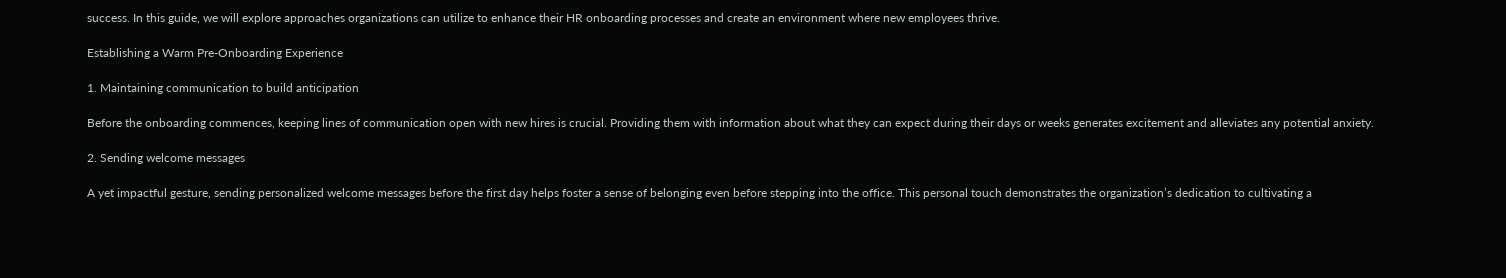success. In this guide, we will explore approaches organizations can utilize to enhance their HR onboarding processes and create an environment where new employees thrive.

Establishing a Warm Pre-Onboarding Experience

1. Maintaining communication to build anticipation

Before the onboarding commences, keeping lines of communication open with new hires is crucial. Providing them with information about what they can expect during their days or weeks generates excitement and alleviates any potential anxiety.

2. Sending welcome messages

A yet impactful gesture, sending personalized welcome messages before the first day helps foster a sense of belonging even before stepping into the office. This personal touch demonstrates the organization’s dedication to cultivating a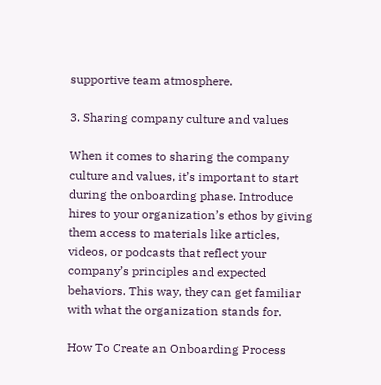supportive team atmosphere.

3. Sharing company culture and values

When it comes to sharing the company culture and values, it’s important to start during the onboarding phase. Introduce hires to your organization’s ethos by giving them access to materials like articles, videos, or podcasts that reflect your company’s principles and expected behaviors. This way, they can get familiar with what the organization stands for.

How To Create an Onboarding Process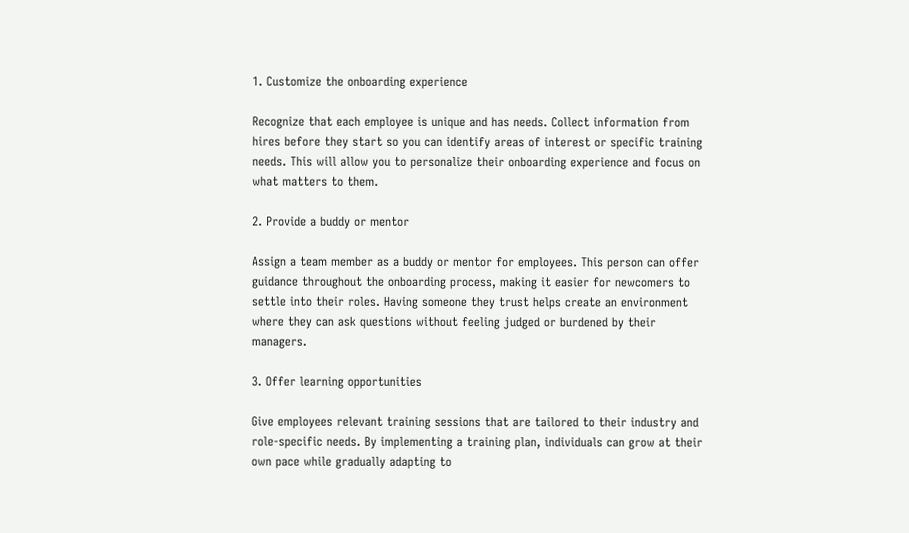1. Customize the onboarding experience

Recognize that each employee is unique and has needs. Collect information from hires before they start so you can identify areas of interest or specific training needs. This will allow you to personalize their onboarding experience and focus on what matters to them.

2. Provide a buddy or mentor

Assign a team member as a buddy or mentor for employees. This person can offer guidance throughout the onboarding process, making it easier for newcomers to settle into their roles. Having someone they trust helps create an environment where they can ask questions without feeling judged or burdened by their managers.

3. Offer learning opportunities

Give employees relevant training sessions that are tailored to their industry and role-specific needs. By implementing a training plan, individuals can grow at their own pace while gradually adapting to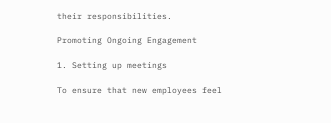their responsibilities.

Promoting Ongoing Engagement

1. Setting up meetings

To ensure that new employees feel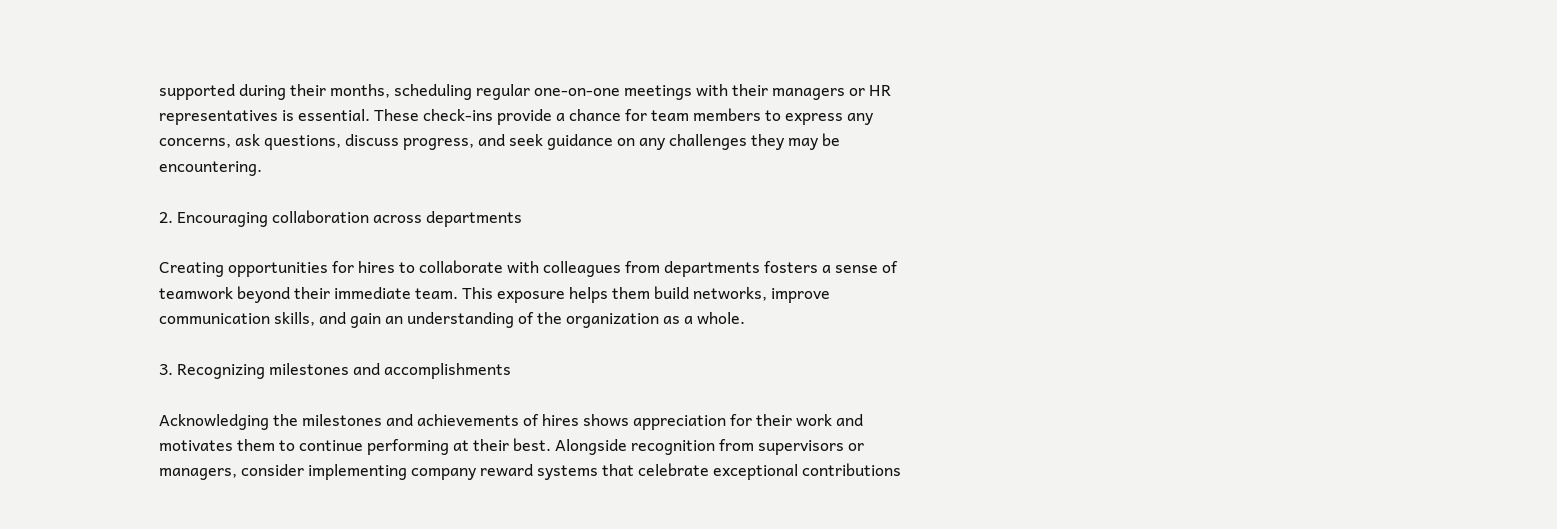supported during their months, scheduling regular one-on-one meetings with their managers or HR representatives is essential. These check-ins provide a chance for team members to express any concerns, ask questions, discuss progress, and seek guidance on any challenges they may be encountering.

2. Encouraging collaboration across departments

Creating opportunities for hires to collaborate with colleagues from departments fosters a sense of teamwork beyond their immediate team. This exposure helps them build networks, improve communication skills, and gain an understanding of the organization as a whole.

3. Recognizing milestones and accomplishments

Acknowledging the milestones and achievements of hires shows appreciation for their work and motivates them to continue performing at their best. Alongside recognition from supervisors or managers, consider implementing company reward systems that celebrate exceptional contributions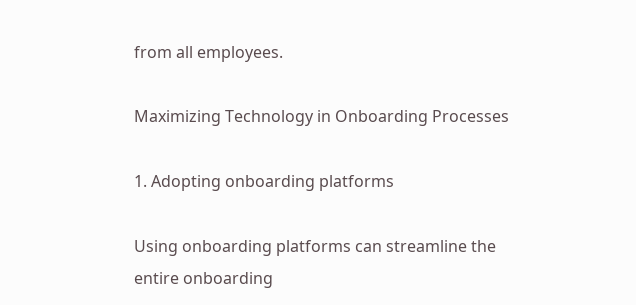from all employees.

Maximizing Technology in Onboarding Processes

1. Adopting onboarding platforms

Using onboarding platforms can streamline the entire onboarding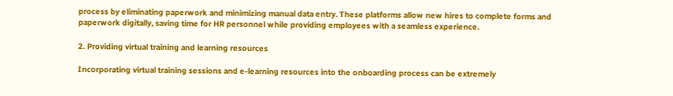process by eliminating paperwork and minimizing manual data entry. These platforms allow new hires to complete forms and paperwork digitally, saving time for HR personnel while providing employees with a seamless experience.

2. Providing virtual training and learning resources

Incorporating virtual training sessions and e-learning resources into the onboarding process can be extremely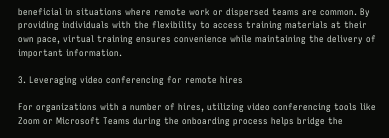beneficial in situations where remote work or dispersed teams are common. By providing individuals with the flexibility to access training materials at their own pace, virtual training ensures convenience while maintaining the delivery of important information.

3. Leveraging video conferencing for remote hires

For organizations with a number of hires, utilizing video conferencing tools like Zoom or Microsoft Teams during the onboarding process helps bridge the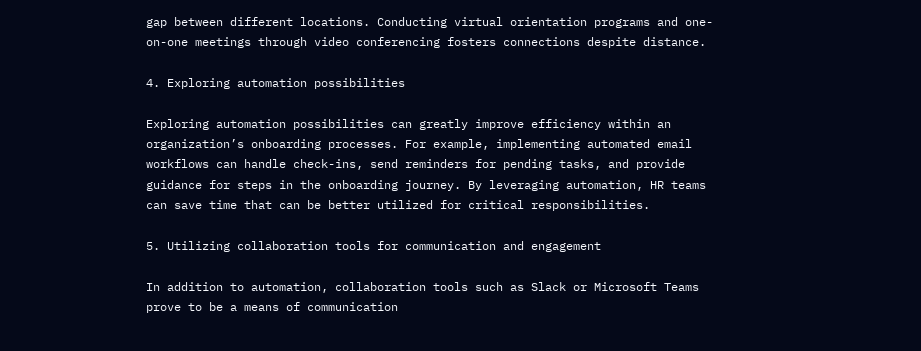gap between different locations. Conducting virtual orientation programs and one-on-one meetings through video conferencing fosters connections despite distance.

4. Exploring automation possibilities

Exploring automation possibilities can greatly improve efficiency within an organization’s onboarding processes. For example, implementing automated email workflows can handle check-ins, send reminders for pending tasks, and provide guidance for steps in the onboarding journey. By leveraging automation, HR teams can save time that can be better utilized for critical responsibilities.

5. Utilizing collaboration tools for communication and engagement

In addition to automation, collaboration tools such as Slack or Microsoft Teams prove to be a means of communication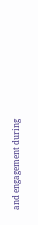and engagement during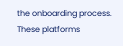the onboarding process. These platforms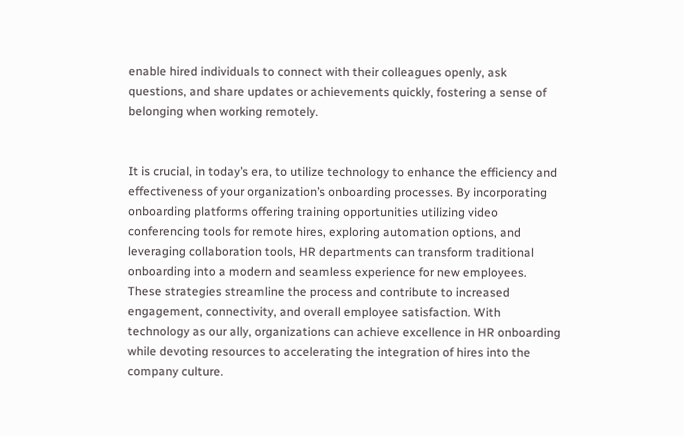enable hired individuals to connect with their colleagues openly, ask questions, and share updates or achievements quickly, fostering a sense of belonging when working remotely.


It is crucial, in today’s era, to utilize technology to enhance the efficiency and effectiveness of your organization’s onboarding processes. By incorporating onboarding platforms offering training opportunities utilizing video conferencing tools for remote hires, exploring automation options, and leveraging collaboration tools, HR departments can transform traditional onboarding into a modern and seamless experience for new employees. These strategies streamline the process and contribute to increased engagement, connectivity, and overall employee satisfaction. With technology as our ally, organizations can achieve excellence in HR onboarding while devoting resources to accelerating the integration of hires into the company culture.